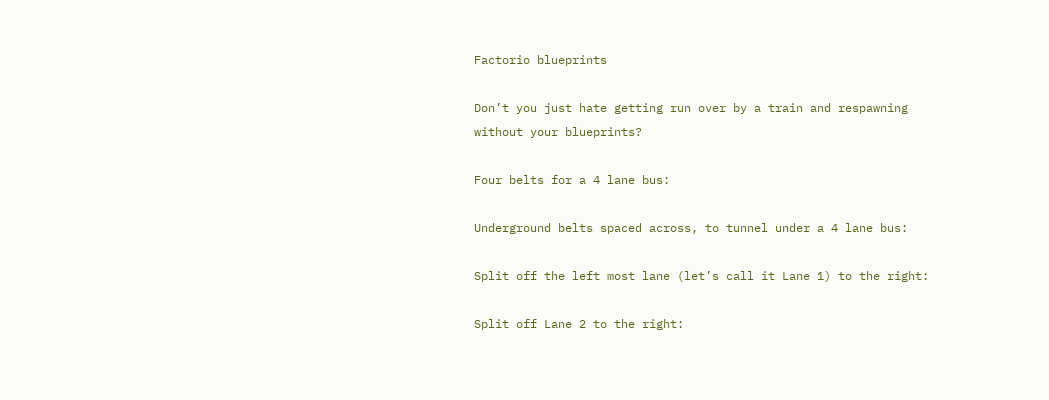Factorio blueprints

Don’t you just hate getting run over by a train and respawning without your blueprints?

Four belts for a 4 lane bus:

Underground belts spaced across, to tunnel under a 4 lane bus:

Split off the left most lane (let’s call it Lane 1) to the right:

Split off Lane 2 to the right: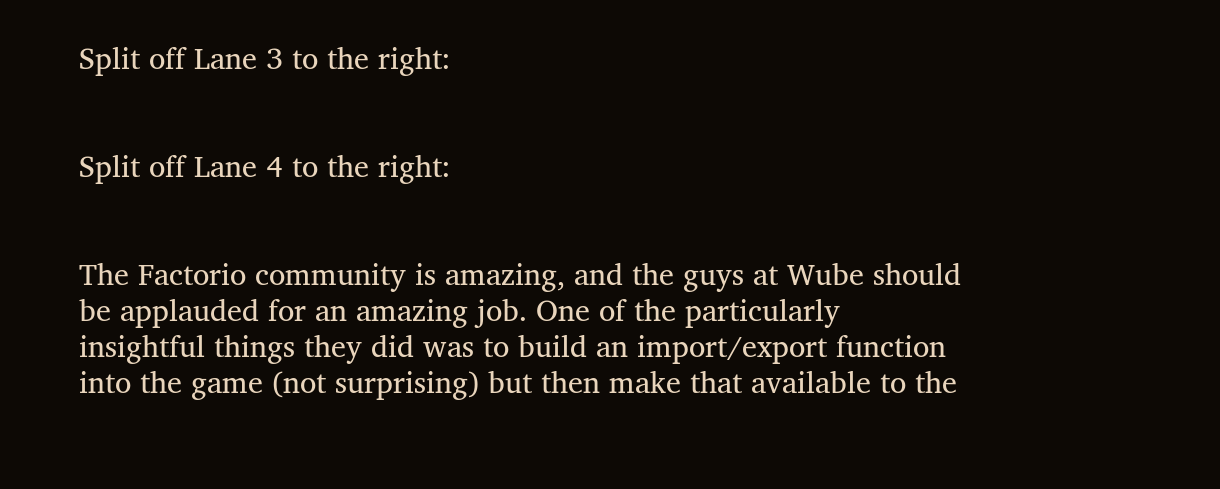Split off Lane 3 to the right:


Split off Lane 4 to the right:


The Factorio community is amazing, and the guys at Wube should be applauded for an amazing job. One of the particularly insightful things they did was to build an import/export function into the game (not surprising) but then make that available to the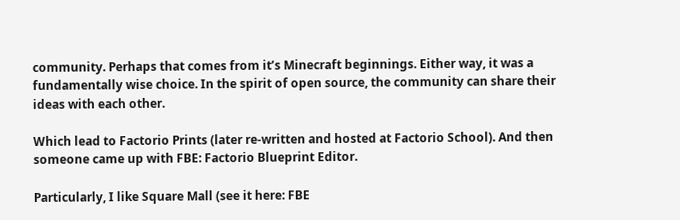community. Perhaps that comes from it’s Minecraft beginnings. Either way, it was a fundamentally wise choice. In the spirit of open source, the community can share their ideas with each other.

Which lead to Factorio Prints (later re-written and hosted at Factorio School). And then someone came up with FBE: Factorio Blueprint Editor.

Particularly, I like Square Mall (see it here: FBE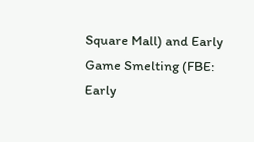Square Mall) and Early Game Smelting (FBE: Early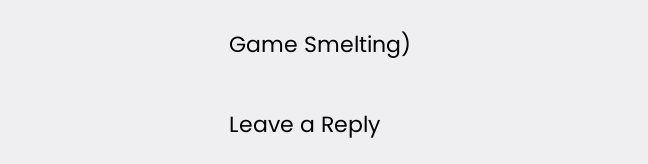Game Smelting)

Leave a Reply